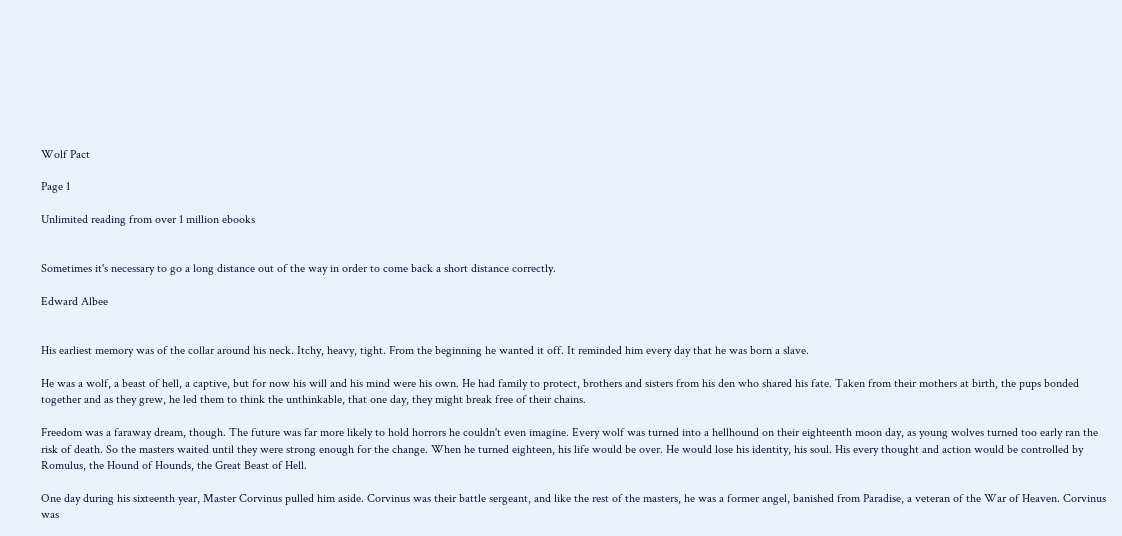Wolf Pact

Page 1

Unlimited reading from over 1 million ebooks


Sometimes it's necessary to go a long distance out of the way in order to come back a short distance correctly.

Edward Albee


His earliest memory was of the collar around his neck. Itchy, heavy, tight. From the beginning he wanted it off. It reminded him every day that he was born a slave.

He was a wolf, a beast of hell, a captive, but for now his will and his mind were his own. He had family to protect, brothers and sisters from his den who shared his fate. Taken from their mothers at birth, the pups bonded together and as they grew, he led them to think the unthinkable, that one day, they might break free of their chains.

Freedom was a faraway dream, though. The future was far more likely to hold horrors he couldn't even imagine. Every wolf was turned into a hellhound on their eighteenth moon day, as young wolves turned too early ran the risk of death. So the masters waited until they were strong enough for the change. When he turned eighteen, his life would be over. He would lose his identity, his soul. His every thought and action would be controlled by Romulus, the Hound of Hounds, the Great Beast of Hell.

One day during his sixteenth year, Master Corvinus pulled him aside. Corvinus was their battle sergeant, and like the rest of the masters, he was a former angel, banished from Paradise, a veteran of the War of Heaven. Corvinus was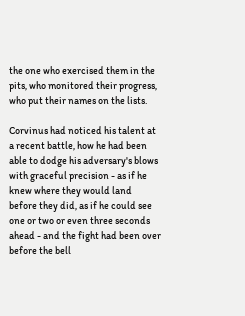the one who exercised them in the pits, who monitored their progress, who put their names on the lists.

Corvinus had noticed his talent at a recent battle, how he had been able to dodge his adversary's blows with graceful precision - as if he knew where they would land before they did, as if he could see one or two or even three seconds ahead - and the fight had been over before the bell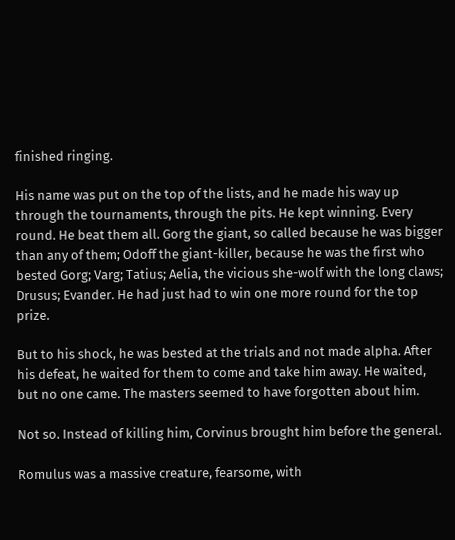finished ringing.

His name was put on the top of the lists, and he made his way up through the tournaments, through the pits. He kept winning. Every round. He beat them all. Gorg the giant, so called because he was bigger than any of them; Odoff the giant-killer, because he was the first who bested Gorg; Varg; Tatius; Aelia, the vicious she-wolf with the long claws; Drusus; Evander. He had just had to win one more round for the top prize.

But to his shock, he was bested at the trials and not made alpha. After his defeat, he waited for them to come and take him away. He waited, but no one came. The masters seemed to have forgotten about him.

Not so. Instead of killing him, Corvinus brought him before the general.

Romulus was a massive creature, fearsome, with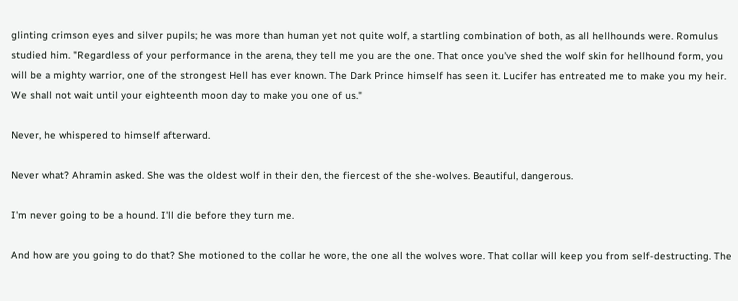glinting crimson eyes and silver pupils; he was more than human yet not quite wolf, a startling combination of both, as all hellhounds were. Romulus studied him. "Regardless of your performance in the arena, they tell me you are the one. That once you've shed the wolf skin for hellhound form, you will be a mighty warrior, one of the strongest Hell has ever known. The Dark Prince himself has seen it. Lucifer has entreated me to make you my heir. We shall not wait until your eighteenth moon day to make you one of us."

Never, he whispered to himself afterward.

Never what? Ahramin asked. She was the oldest wolf in their den, the fiercest of the she-wolves. Beautiful, dangerous.

I'm never going to be a hound. I'll die before they turn me.

And how are you going to do that? She motioned to the collar he wore, the one all the wolves wore. That collar will keep you from self-destructing. The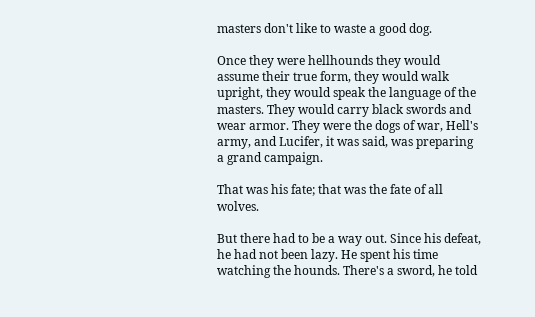masters don't like to waste a good dog.

Once they were hellhounds they would assume their true form, they would walk upright, they would speak the language of the masters. They would carry black swords and wear armor. They were the dogs of war, Hell's army, and Lucifer, it was said, was preparing a grand campaign.

That was his fate; that was the fate of all wolves.

But there had to be a way out. Since his defeat, he had not been lazy. He spent his time watching the hounds. There's a sword, he told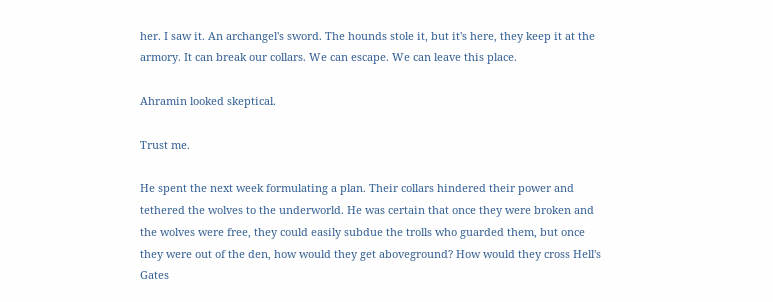her. I saw it. An archangel's sword. The hounds stole it, but it's here, they keep it at the armory. It can break our collars. We can escape. We can leave this place.

Ahramin looked skeptical.

Trust me.

He spent the next week formulating a plan. Their collars hindered their power and tethered the wolves to the underworld. He was certain that once they were broken and the wolves were free, they could easily subdue the trolls who guarded them, but once they were out of the den, how would they get aboveground? How would they cross Hell's Gates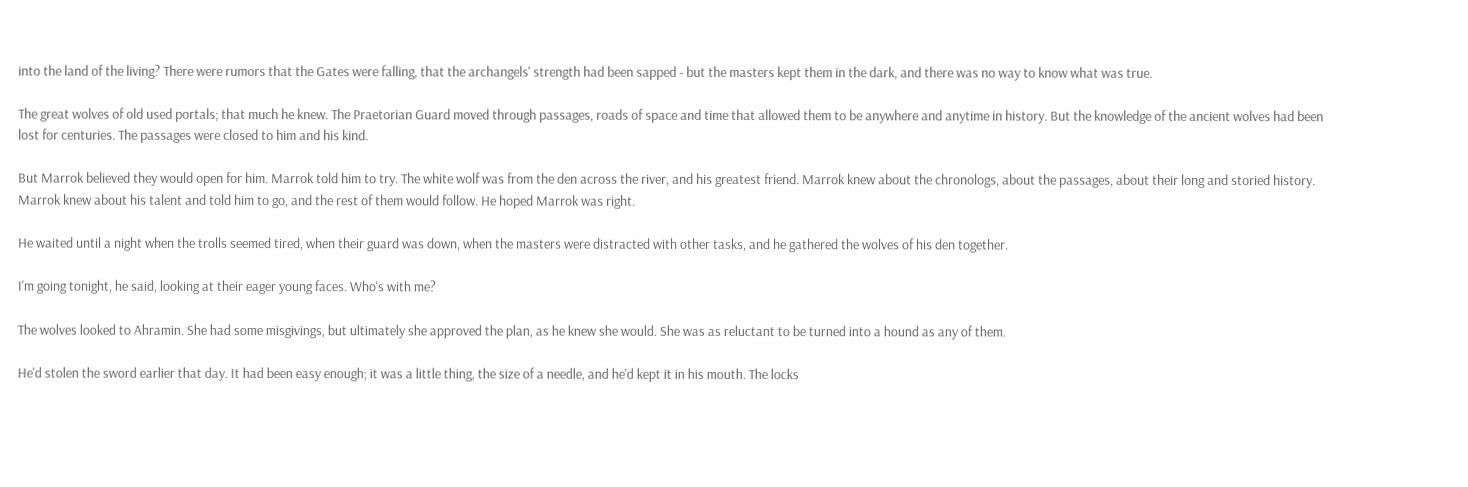into the land of the living? There were rumors that the Gates were falling, that the archangels' strength had been sapped - but the masters kept them in the dark, and there was no way to know what was true.

The great wolves of old used portals; that much he knew. The Praetorian Guard moved through passages, roads of space and time that allowed them to be anywhere and anytime in history. But the knowledge of the ancient wolves had been lost for centuries. The passages were closed to him and his kind.

But Marrok believed they would open for him. Marrok told him to try. The white wolf was from the den across the river, and his greatest friend. Marrok knew about the chronologs, about the passages, about their long and storied history. Marrok knew about his talent and told him to go, and the rest of them would follow. He hoped Marrok was right.

He waited until a night when the trolls seemed tired, when their guard was down, when the masters were distracted with other tasks, and he gathered the wolves of his den together.

I'm going tonight, he said, looking at their eager young faces. Who's with me?

The wolves looked to Ahramin. She had some misgivings, but ultimately she approved the plan, as he knew she would. She was as reluctant to be turned into a hound as any of them.

He'd stolen the sword earlier that day. It had been easy enough; it was a little thing, the size of a needle, and he'd kept it in his mouth. The locks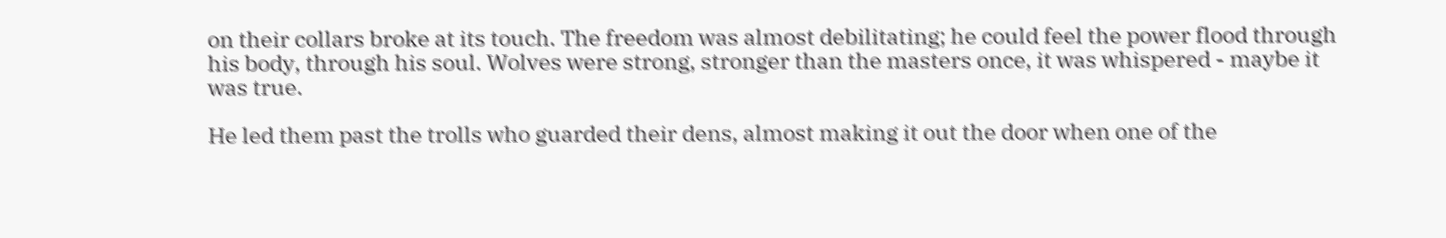on their collars broke at its touch. The freedom was almost debilitating; he could feel the power flood through his body, through his soul. Wolves were strong, stronger than the masters once, it was whispered - maybe it was true.

He led them past the trolls who guarded their dens, almost making it out the door when one of the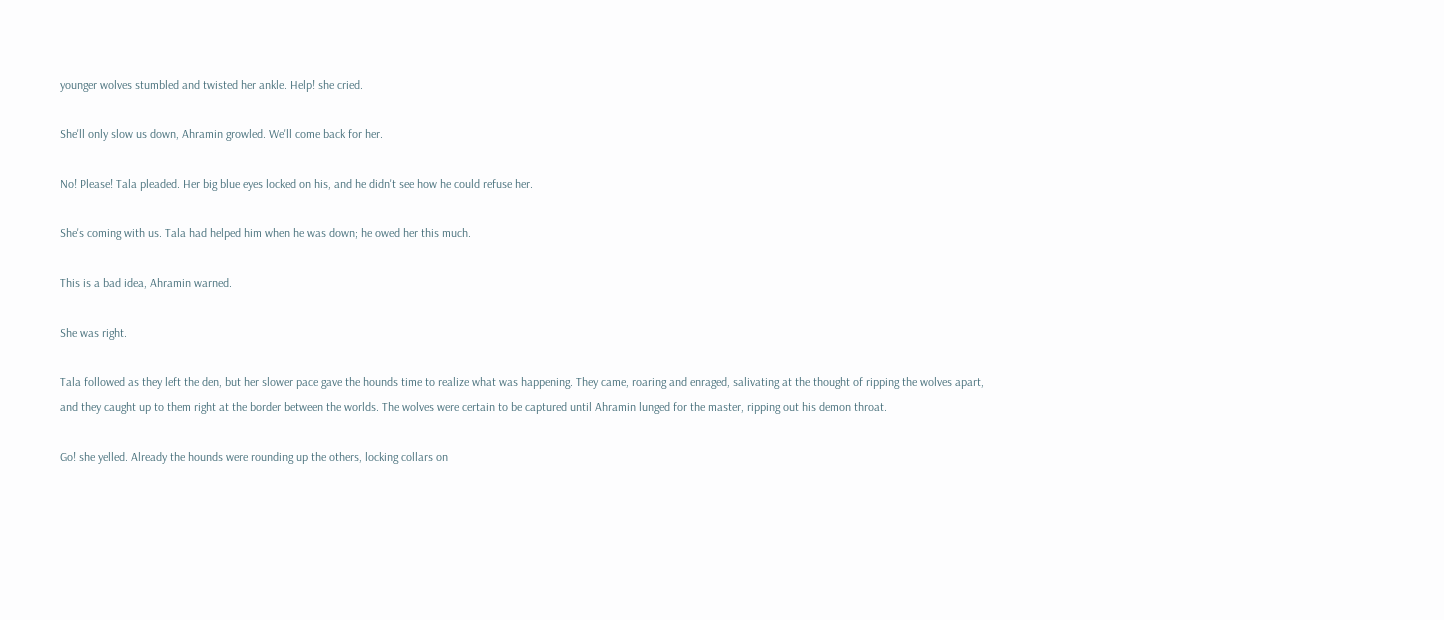younger wolves stumbled and twisted her ankle. Help! she cried.

She'll only slow us down, Ahramin growled. We'll come back for her.

No! Please! Tala pleaded. Her big blue eyes locked on his, and he didn't see how he could refuse her.

She's coming with us. Tala had helped him when he was down; he owed her this much.

This is a bad idea, Ahramin warned.

She was right.

Tala followed as they left the den, but her slower pace gave the hounds time to realize what was happening. They came, roaring and enraged, salivating at the thought of ripping the wolves apart, and they caught up to them right at the border between the worlds. The wolves were certain to be captured until Ahramin lunged for the master, ripping out his demon throat.

Go! she yelled. Already the hounds were rounding up the others, locking collars on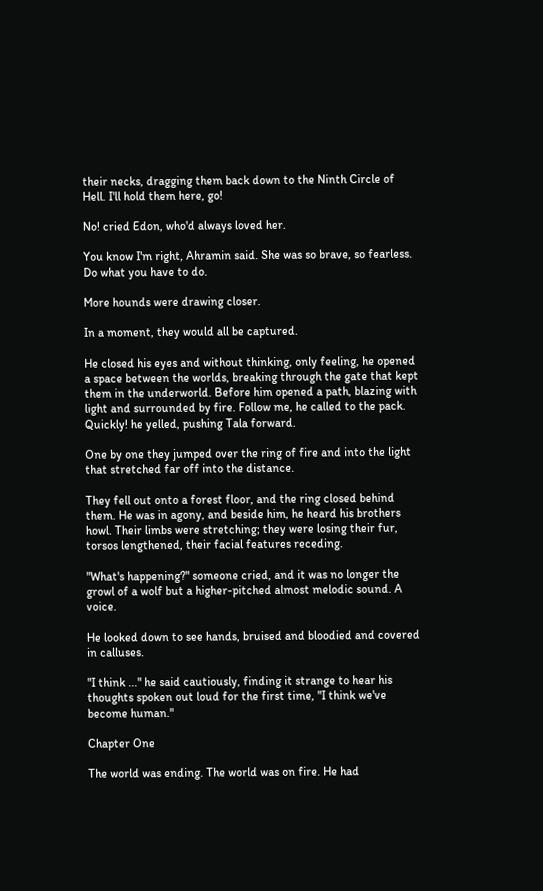their necks, dragging them back down to the Ninth Circle of Hell. I'll hold them here, go!

No! cried Edon, who'd always loved her.

You know I'm right, Ahramin said. She was so brave, so fearless. Do what you have to do.

More hounds were drawing closer.

In a moment, they would all be captured.

He closed his eyes and without thinking, only feeling, he opened a space between the worlds, breaking through the gate that kept them in the underworld. Before him opened a path, blazing with light and surrounded by fire. Follow me, he called to the pack. Quickly! he yelled, pushing Tala forward.

One by one they jumped over the ring of fire and into the light that stretched far off into the distance.

They fell out onto a forest floor, and the ring closed behind them. He was in agony, and beside him, he heard his brothers howl. Their limbs were stretching; they were losing their fur, torsos lengthened, their facial features receding.

"What's happening?" someone cried, and it was no longer the growl of a wolf but a higher-pitched almost melodic sound. A voice.

He looked down to see hands, bruised and bloodied and covered in calluses.

"I think ..." he said cautiously, finding it strange to hear his thoughts spoken out loud for the first time, "I think we've become human."

Chapter One

The world was ending. The world was on fire. He had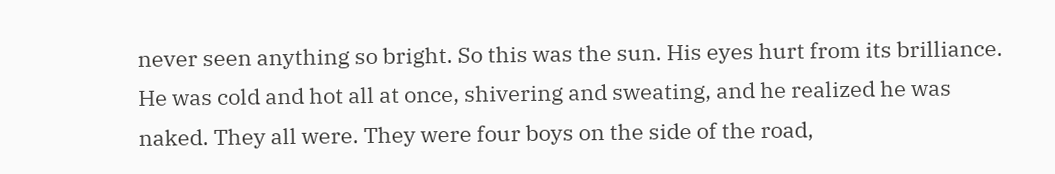never seen anything so bright. So this was the sun. His eyes hurt from its brilliance. He was cold and hot all at once, shivering and sweating, and he realized he was naked. They all were. They were four boys on the side of the road,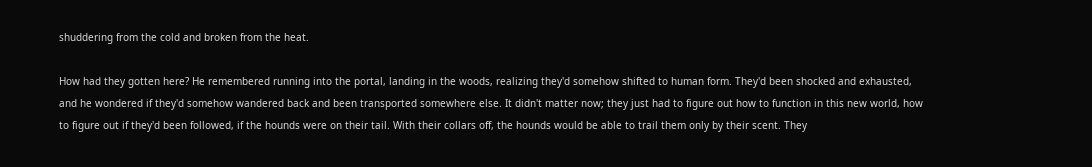shuddering from the cold and broken from the heat.

How had they gotten here? He remembered running into the portal, landing in the woods, realizing they'd somehow shifted to human form. They'd been shocked and exhausted, and he wondered if they'd somehow wandered back and been transported somewhere else. It didn't matter now; they just had to figure out how to function in this new world, how to figure out if they'd been followed, if the hounds were on their tail. With their collars off, the hounds would be able to trail them only by their scent. They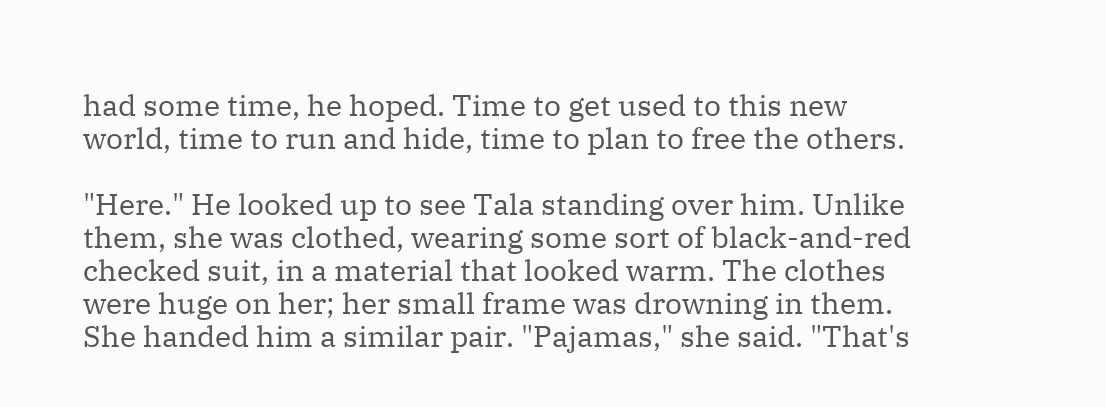had some time, he hoped. Time to get used to this new world, time to run and hide, time to plan to free the others.

"Here." He looked up to see Tala standing over him. Unlike them, she was clothed, wearing some sort of black-and-red checked suit, in a material that looked warm. The clothes were huge on her; her small frame was drowning in them. She handed him a similar pair. "Pajamas," she said. "That's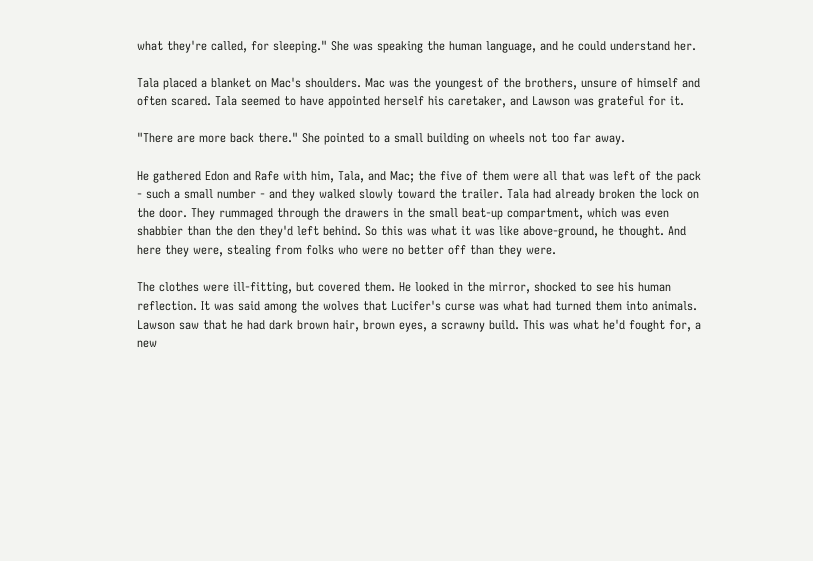what they're called, for sleeping." She was speaking the human language, and he could understand her.

Tala placed a blanket on Mac's shoulders. Mac was the youngest of the brothers, unsure of himself and often scared. Tala seemed to have appointed herself his caretaker, and Lawson was grateful for it.

"There are more back there." She pointed to a small building on wheels not too far away.

He gathered Edon and Rafe with him, Tala, and Mac; the five of them were all that was left of the pack - such a small number - and they walked slowly toward the trailer. Tala had already broken the lock on the door. They rummaged through the drawers in the small beat-up compartment, which was even shabbier than the den they'd left behind. So this was what it was like above-ground, he thought. And here they were, stealing from folks who were no better off than they were.

The clothes were ill-fitting, but covered them. He looked in the mirror, shocked to see his human reflection. It was said among the wolves that Lucifer's curse was what had turned them into animals. Lawson saw that he had dark brown hair, brown eyes, a scrawny build. This was what he'd fought for, a new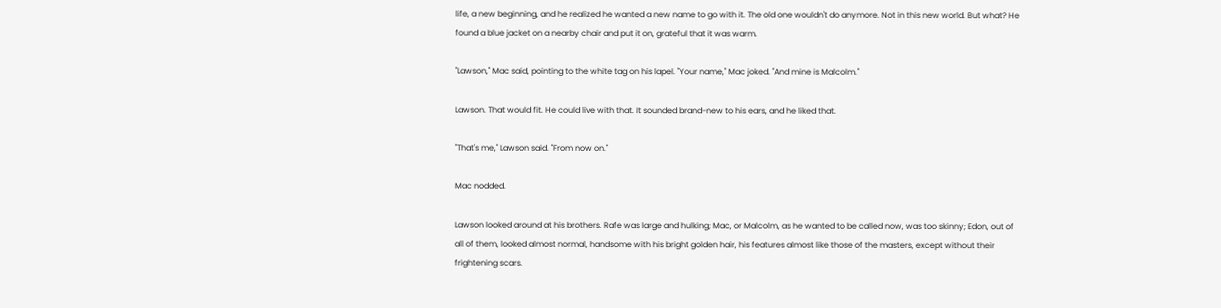life, a new beginning, and he realized he wanted a new name to go with it. The old one wouldn't do anymore. Not in this new world. But what? He found a blue jacket on a nearby chair and put it on, grateful that it was warm.

"Lawson," Mac said, pointing to the white tag on his lapel. "Your name," Mac joked. "And mine is Malcolm."

Lawson. That would fit. He could live with that. It sounded brand-new to his ears, and he liked that.

"That's me," Lawson said. "From now on."

Mac nodded.

Lawson looked around at his brothers. Rafe was large and hulking; Mac, or Malcolm, as he wanted to be called now, was too skinny; Edon, out of all of them, looked almost normal, handsome with his bright golden hair, his features almost like those of the masters, except without their frightening scars.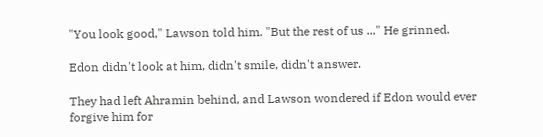"You look good," Lawson told him. "But the rest of us ..." He grinned.

Edon didn't look at him, didn't smile, didn't answer.

They had left Ahramin behind, and Lawson wondered if Edon would ever forgive him for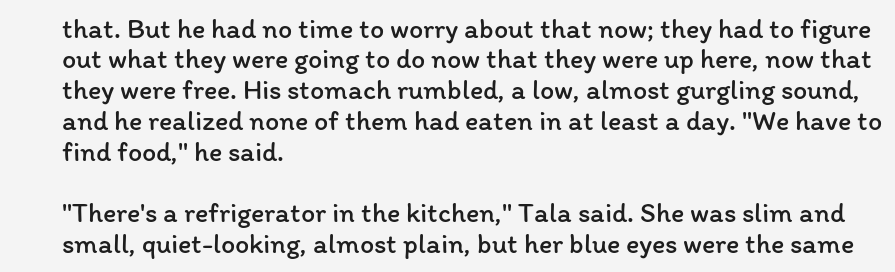that. But he had no time to worry about that now; they had to figure out what they were going to do now that they were up here, now that they were free. His stomach rumbled, a low, almost gurgling sound, and he realized none of them had eaten in at least a day. "We have to find food," he said.

"There's a refrigerator in the kitchen," Tala said. She was slim and small, quiet-looking, almost plain, but her blue eyes were the same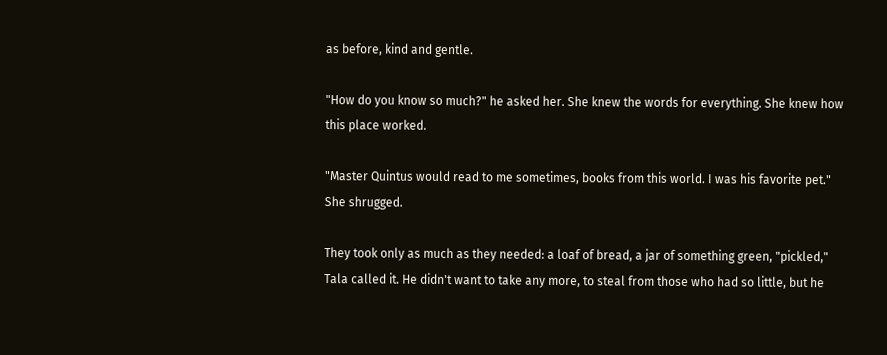as before, kind and gentle.

"How do you know so much?" he asked her. She knew the words for everything. She knew how this place worked.

"Master Quintus would read to me sometimes, books from this world. I was his favorite pet." She shrugged.

They took only as much as they needed: a loaf of bread, a jar of something green, "pickled," Tala called it. He didn't want to take any more, to steal from those who had so little, but he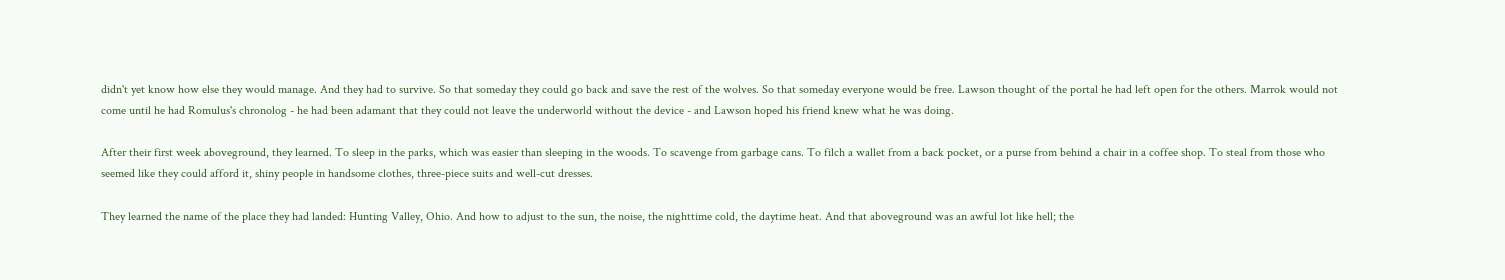didn't yet know how else they would manage. And they had to survive. So that someday they could go back and save the rest of the wolves. So that someday everyone would be free. Lawson thought of the portal he had left open for the others. Marrok would not come until he had Romulus's chronolog - he had been adamant that they could not leave the underworld without the device - and Lawson hoped his friend knew what he was doing.

After their first week aboveground, they learned. To sleep in the parks, which was easier than sleeping in the woods. To scavenge from garbage cans. To filch a wallet from a back pocket, or a purse from behind a chair in a coffee shop. To steal from those who seemed like they could afford it, shiny people in handsome clothes, three-piece suits and well-cut dresses.

They learned the name of the place they had landed: Hunting Valley, Ohio. And how to adjust to the sun, the noise, the nighttime cold, the daytime heat. And that aboveground was an awful lot like hell; the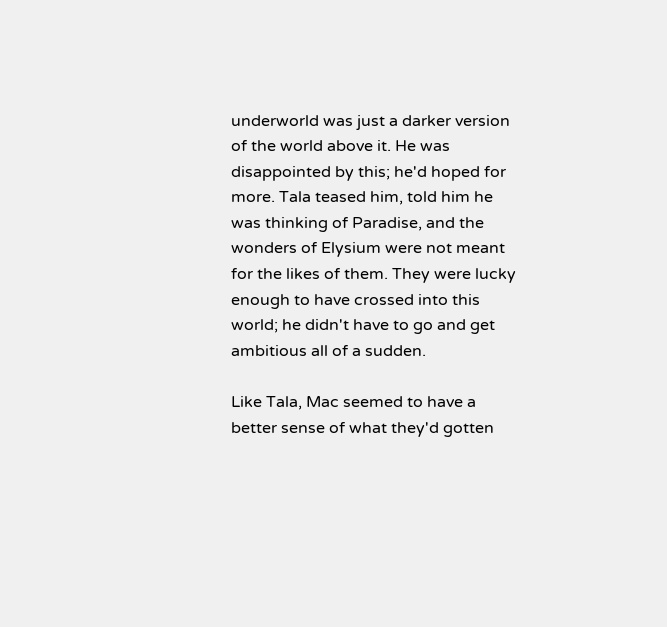underworld was just a darker version of the world above it. He was disappointed by this; he'd hoped for more. Tala teased him, told him he was thinking of Paradise, and the wonders of Elysium were not meant for the likes of them. They were lucky enough to have crossed into this world; he didn't have to go and get ambitious all of a sudden.

Like Tala, Mac seemed to have a better sense of what they'd gotten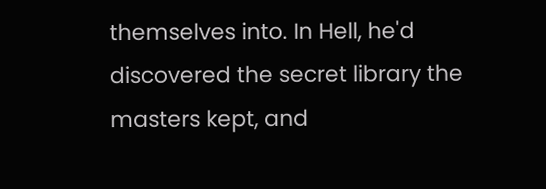themselves into. In Hell, he'd discovered the secret library the masters kept, and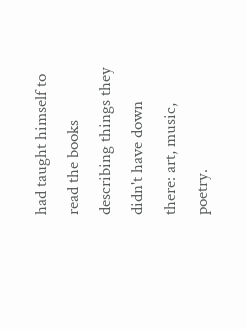had taught himself to read the books describing things they didn't have down there: art, music, poetry.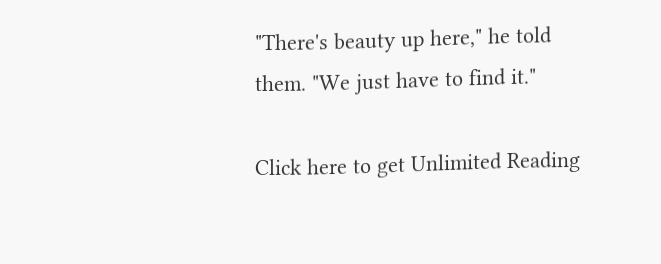"There's beauty up here," he told them. "We just have to find it."

Click here to get Unlimited Reading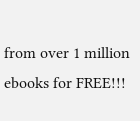from over 1 million ebooks for FREE!!!